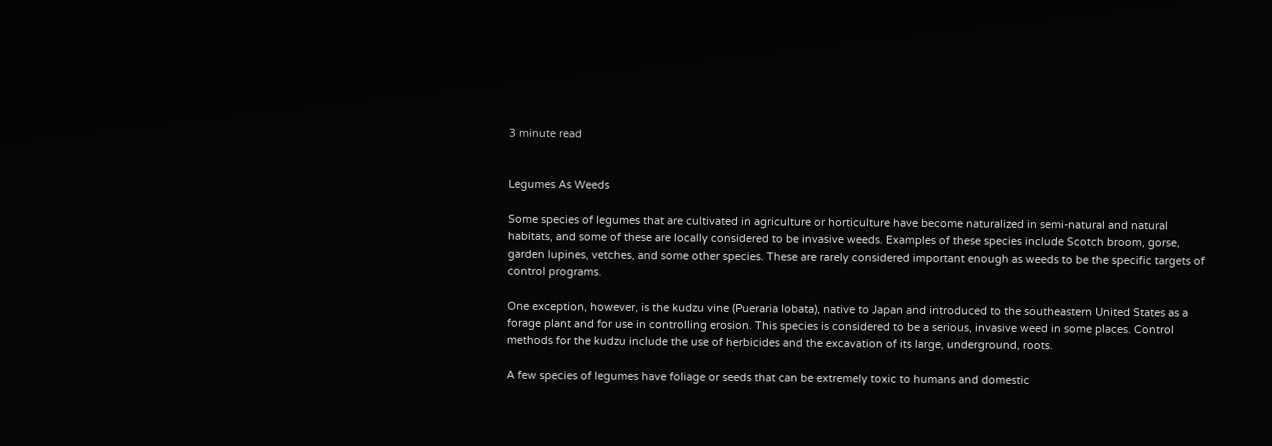3 minute read


Legumes As Weeds

Some species of legumes that are cultivated in agriculture or horticulture have become naturalized in semi-natural and natural habitats, and some of these are locally considered to be invasive weeds. Examples of these species include Scotch broom, gorse, garden lupines, vetches, and some other species. These are rarely considered important enough as weeds to be the specific targets of control programs.

One exception, however, is the kudzu vine (Pueraria lobata), native to Japan and introduced to the southeastern United States as a forage plant and for use in controlling erosion. This species is considered to be a serious, invasive weed in some places. Control methods for the kudzu include the use of herbicides and the excavation of its large, underground, roots.

A few species of legumes have foliage or seeds that can be extremely toxic to humans and domestic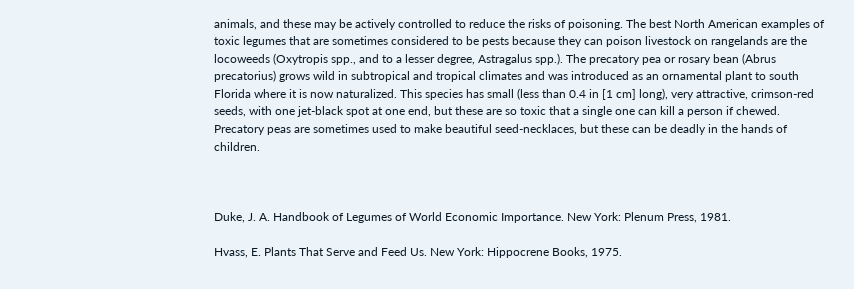animals, and these may be actively controlled to reduce the risks of poisoning. The best North American examples of toxic legumes that are sometimes considered to be pests because they can poison livestock on rangelands are the locoweeds (Oxytropis spp., and to a lesser degree, Astragalus spp.). The precatory pea or rosary bean (Abrus precatorius) grows wild in subtropical and tropical climates and was introduced as an ornamental plant to south Florida where it is now naturalized. This species has small (less than 0.4 in [1 cm] long), very attractive, crimson-red seeds, with one jet-black spot at one end, but these are so toxic that a single one can kill a person if chewed. Precatory peas are sometimes used to make beautiful seed-necklaces, but these can be deadly in the hands of children.



Duke, J. A. Handbook of Legumes of World Economic Importance. New York: Plenum Press, 1981.

Hvass, E. Plants That Serve and Feed Us. New York: Hippocrene Books, 1975.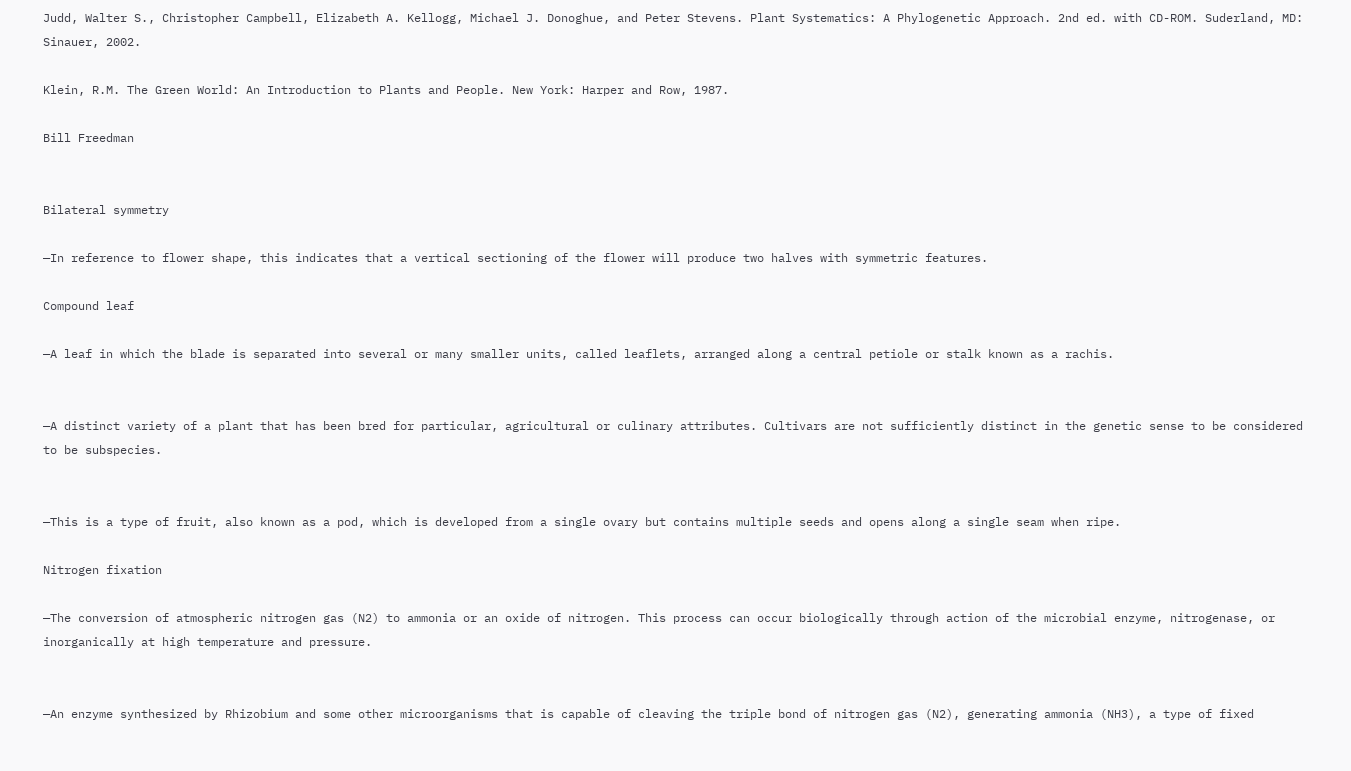Judd, Walter S., Christopher Campbell, Elizabeth A. Kellogg, Michael J. Donoghue, and Peter Stevens. Plant Systematics: A Phylogenetic Approach. 2nd ed. with CD-ROM. Suderland, MD: Sinauer, 2002.

Klein, R.M. The Green World: An Introduction to Plants and People. New York: Harper and Row, 1987.

Bill Freedman


Bilateral symmetry

—In reference to flower shape, this indicates that a vertical sectioning of the flower will produce two halves with symmetric features.

Compound leaf

—A leaf in which the blade is separated into several or many smaller units, called leaflets, arranged along a central petiole or stalk known as a rachis.


—A distinct variety of a plant that has been bred for particular, agricultural or culinary attributes. Cultivars are not sufficiently distinct in the genetic sense to be considered to be subspecies.


—This is a type of fruit, also known as a pod, which is developed from a single ovary but contains multiple seeds and opens along a single seam when ripe.

Nitrogen fixation

—The conversion of atmospheric nitrogen gas (N2) to ammonia or an oxide of nitrogen. This process can occur biologically through action of the microbial enzyme, nitrogenase, or inorganically at high temperature and pressure.


—An enzyme synthesized by Rhizobium and some other microorganisms that is capable of cleaving the triple bond of nitrogen gas (N2), generating ammonia (NH3), a type of fixed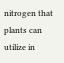nitrogen that plants can utilize in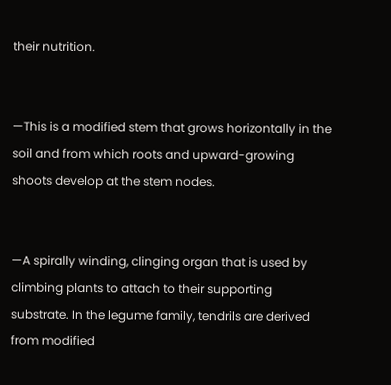their nutrition.


—This is a modified stem that grows horizontally in the soil and from which roots and upward-growing shoots develop at the stem nodes.


—A spirally winding, clinging organ that is used by climbing plants to attach to their supporting substrate. In the legume family, tendrils are derived from modified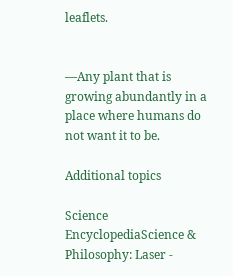leaflets.


—Any plant that is growing abundantly in a place where humans do not want it to be.

Additional topics

Science EncyclopediaScience & Philosophy: Laser -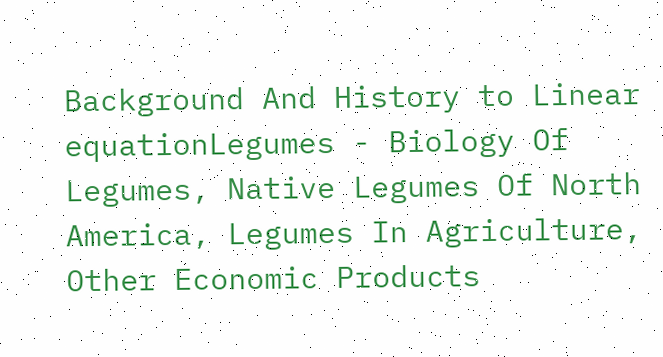Background And History to Linear equationLegumes - Biology Of Legumes, Native Legumes Of North America, Legumes In Agriculture, Other Economic Products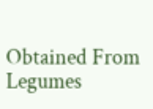Obtained From Legumes